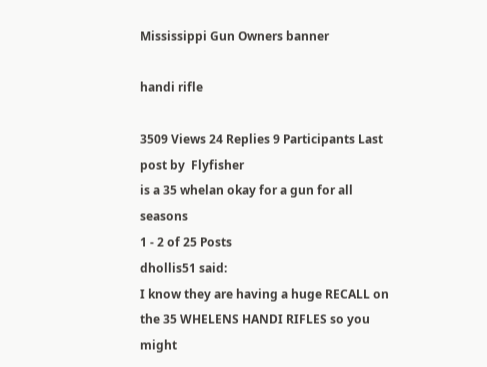Mississippi Gun Owners banner

handi rifle

3509 Views 24 Replies 9 Participants Last post by  Flyfisher
is a 35 whelan okay for a gun for all seasons
1 - 2 of 25 Posts
dhollis51 said:
I know they are having a huge RECALL on the 35 WHELENS HANDI RIFLES so you might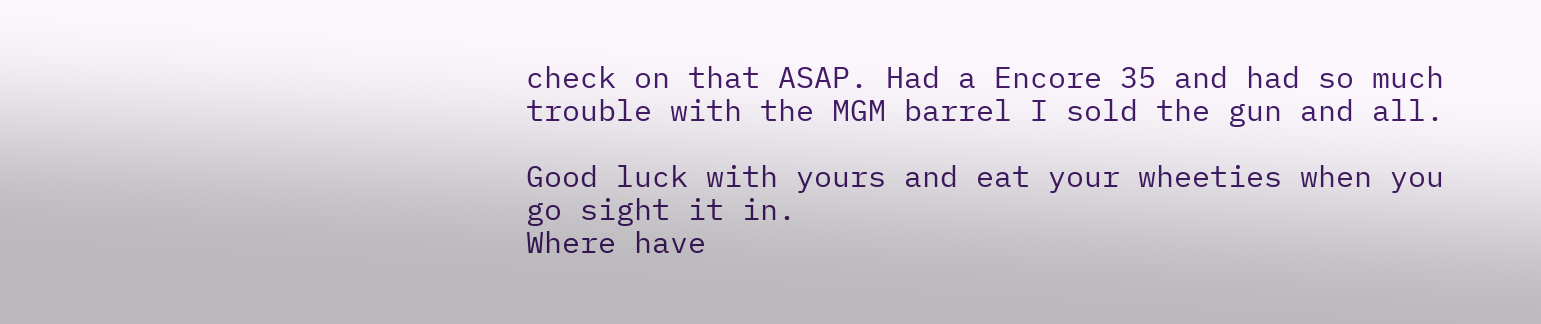check on that ASAP. Had a Encore 35 and had so much trouble with the MGM barrel I sold the gun and all.

Good luck with yours and eat your wheeties when you go sight it in.
Where have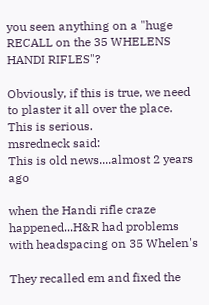you seen anything on a "huge RECALL on the 35 WHELENS HANDI RIFLES"?

Obviously, if this is true, we need to plaster it all over the place. This is serious.
msredneck said:
This is old news....almost 2 years ago

when the Handi rifle craze happened...H&R had problems with headspacing on 35 Whelen's

They recalled em and fixed the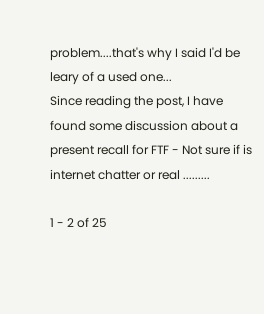problem....that's why I said I'd be leary of a used one...
Since reading the post, I have found some discussion about a present recall for FTF - Not sure if is internet chatter or real .........

1 - 2 of 25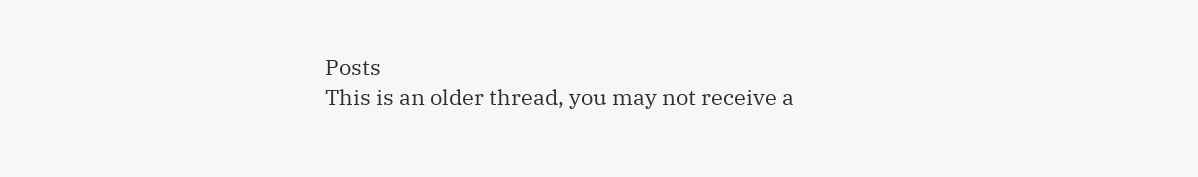Posts
This is an older thread, you may not receive a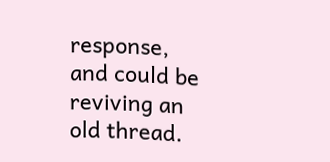response, and could be reviving an old thread.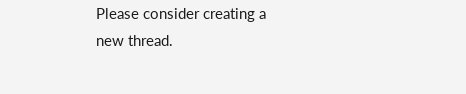Please consider creating a new thread.